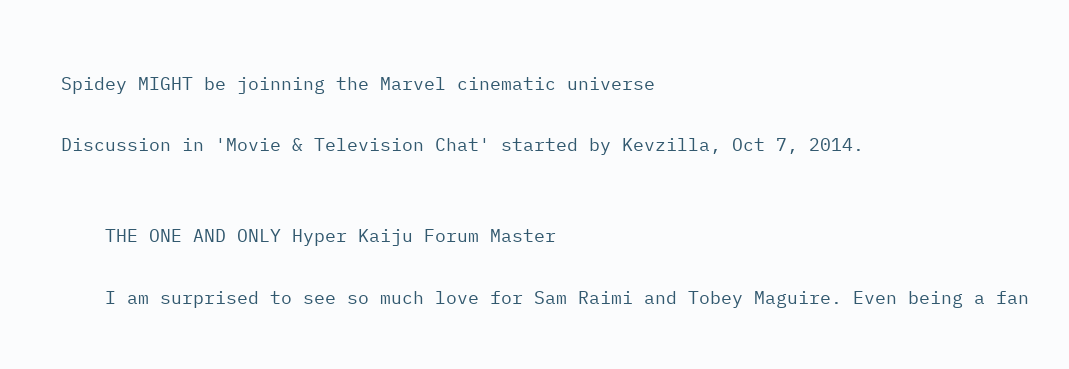Spidey MIGHT be joinning the Marvel cinematic universe

Discussion in 'Movie & Television Chat' started by Kevzilla, Oct 7, 2014.


    THE ONE AND ONLY Hyper Kaiju Forum Master

    I am surprised to see so much love for Sam Raimi and Tobey Maguire. Even being a fan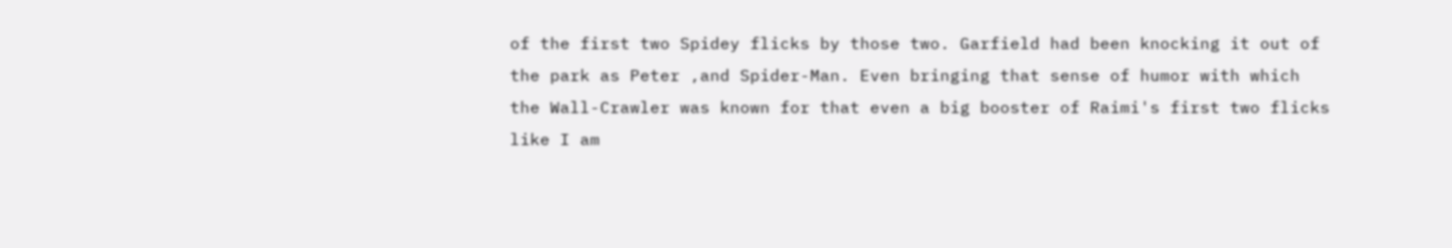of the first two Spidey flicks by those two. Garfield had been knocking it out of the park as Peter ,and Spider-Man. Even bringing that sense of humor with which the Wall-Crawler was known for that even a big booster of Raimi's first two flicks like I am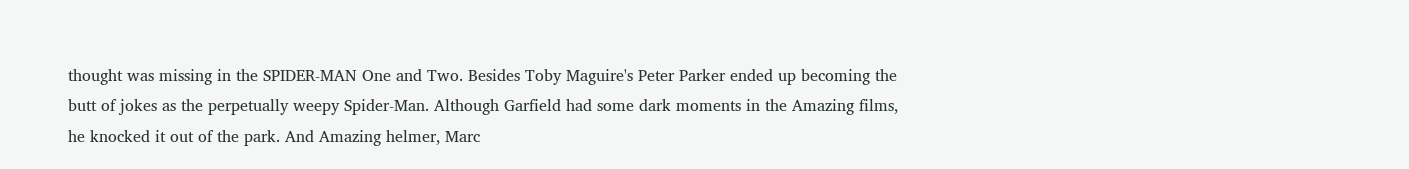thought was missing in the SPIDER-MAN One and Two. Besides Toby Maguire's Peter Parker ended up becoming the butt of jokes as the perpetually weepy Spider-Man. Although Garfield had some dark moments in the Amazing films, he knocked it out of the park. And Amazing helmer, Marc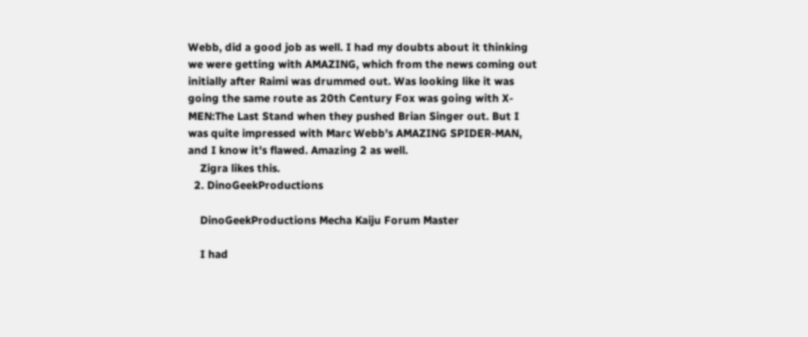Webb, did a good job as well. I had my doubts about it thinking we were getting with AMAZING, which from the news coming out initially after Raimi was drummed out. Was looking like it was going the same route as 20th Century Fox was going with X-MEN:The Last Stand when they pushed Brian Singer out. But I was quite impressed with Marc Webb's AMAZING SPIDER-MAN, and I know it's flawed. Amazing 2 as well.
    Zigra likes this.
  2. DinoGeekProductions

    DinoGeekProductions Mecha Kaiju Forum Master

    I had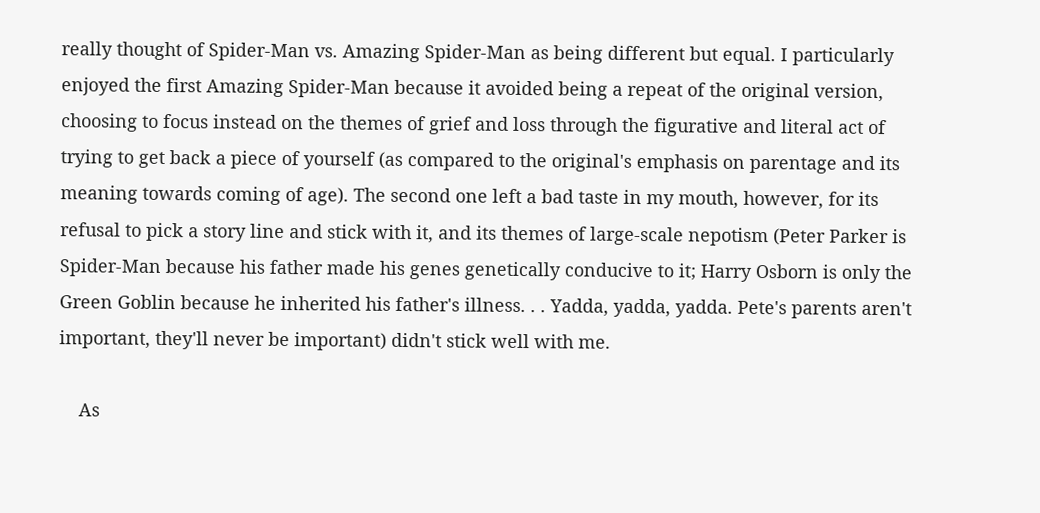really thought of Spider-Man vs. Amazing Spider-Man as being different but equal. I particularly enjoyed the first Amazing Spider-Man because it avoided being a repeat of the original version, choosing to focus instead on the themes of grief and loss through the figurative and literal act of trying to get back a piece of yourself (as compared to the original's emphasis on parentage and its meaning towards coming of age). The second one left a bad taste in my mouth, however, for its refusal to pick a story line and stick with it, and its themes of large-scale nepotism (Peter Parker is Spider-Man because his father made his genes genetically conducive to it; Harry Osborn is only the Green Goblin because he inherited his father's illness. . . Yadda, yadda, yadda. Pete's parents aren't important, they'll never be important) didn't stick well with me.

    As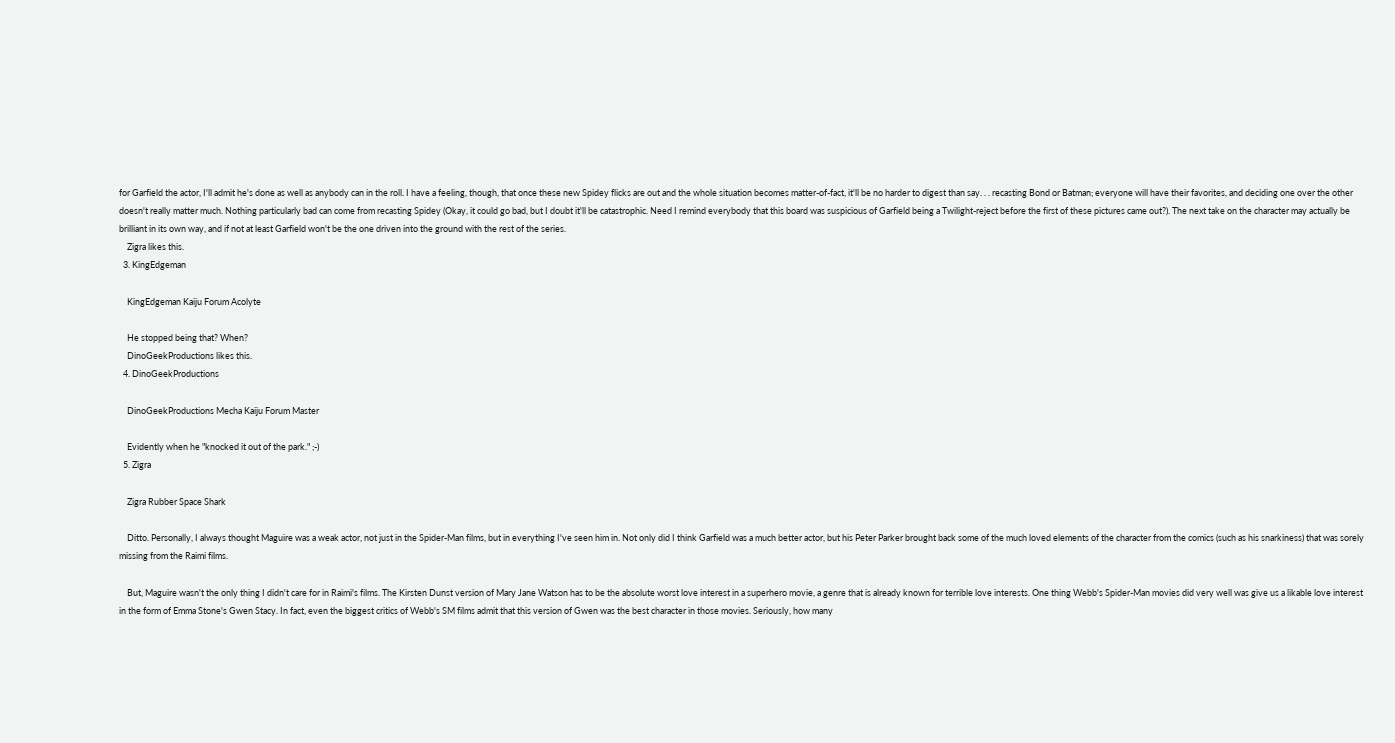for Garfield the actor, I'll admit he's done as well as anybody can in the roll. I have a feeling, though, that once these new Spidey flicks are out and the whole situation becomes matter-of-fact, it'll be no harder to digest than say. . . recasting Bond or Batman; everyone will have their favorites, and deciding one over the other doesn't really matter much. Nothing particularly bad can come from recasting Spidey (Okay, it could go bad, but I doubt it'll be catastrophic. Need I remind everybody that this board was suspicious of Garfield being a Twilight-reject before the first of these pictures came out?). The next take on the character may actually be brilliant in its own way, and if not at least Garfield won't be the one driven into the ground with the rest of the series.
    Zigra likes this.
  3. KingEdgeman

    KingEdgeman Kaiju Forum Acolyte

    He stopped being that? When?
    DinoGeekProductions likes this.
  4. DinoGeekProductions

    DinoGeekProductions Mecha Kaiju Forum Master

    Evidently when he "knocked it out of the park." ;-)
  5. Zigra

    Zigra Rubber Space Shark

    Ditto. Personally, I always thought Maguire was a weak actor, not just in the Spider-Man films, but in everything I've seen him in. Not only did I think Garfield was a much better actor, but his Peter Parker brought back some of the much loved elements of the character from the comics (such as his snarkiness) that was sorely missing from the Raimi films.

    But, Maguire wasn't the only thing I didn't care for in Raimi's films. The Kirsten Dunst version of Mary Jane Watson has to be the absolute worst love interest in a superhero movie, a genre that is already known for terrible love interests. One thing Webb's Spider-Man movies did very well was give us a likable love interest in the form of Emma Stone's Gwen Stacy. In fact, even the biggest critics of Webb's SM films admit that this version of Gwen was the best character in those movies. Seriously, how many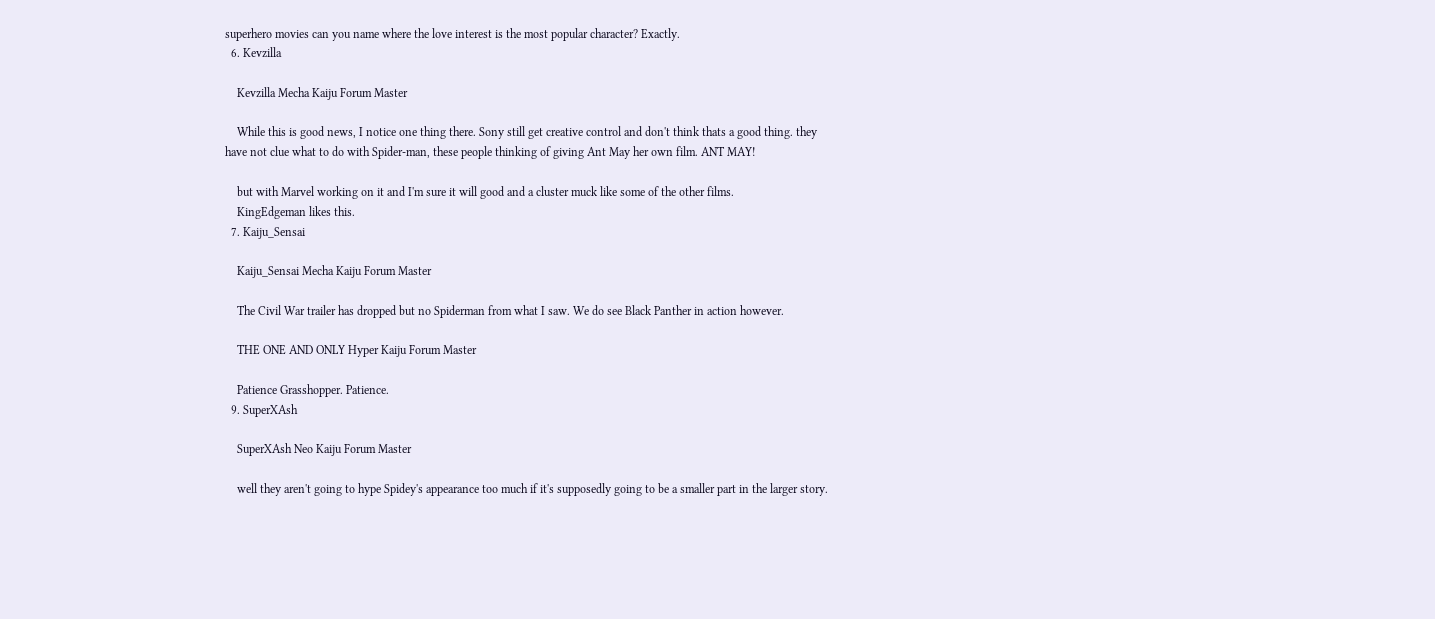superhero movies can you name where the love interest is the most popular character? Exactly.
  6. Kevzilla

    Kevzilla Mecha Kaiju Forum Master

    While this is good news, I notice one thing there. Sony still get creative control and don't think thats a good thing. they have not clue what to do with Spider-man, these people thinking of giving Ant May her own film. ANT MAY!

    but with Marvel working on it and I'm sure it will good and a cluster muck like some of the other films.
    KingEdgeman likes this.
  7. Kaiju_Sensai

    Kaiju_Sensai Mecha Kaiju Forum Master

    The Civil War trailer has dropped but no Spiderman from what I saw. We do see Black Panther in action however.

    THE ONE AND ONLY Hyper Kaiju Forum Master

    Patience Grasshopper. Patience.
  9. SuperXAsh

    SuperXAsh Neo Kaiju Forum Master

    well they aren't going to hype Spidey's appearance too much if it's supposedly going to be a smaller part in the larger story.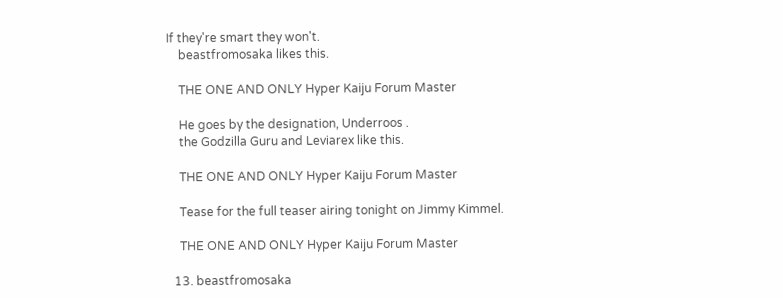If they're smart they won't.
    beastfromosaka likes this.

    THE ONE AND ONLY Hyper Kaiju Forum Master

    He goes by the designation, Underroos .
    the Godzilla Guru and Leviarex like this.

    THE ONE AND ONLY Hyper Kaiju Forum Master

    Tease for the full teaser airing tonight on Jimmy Kimmel.

    THE ONE AND ONLY Hyper Kaiju Forum Master

  13. beastfromosaka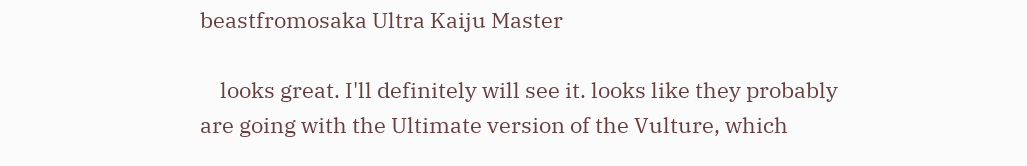beastfromosaka Ultra Kaiju Master

    looks great. I'll definitely will see it. looks like they probably are going with the Ultimate version of the Vulture, which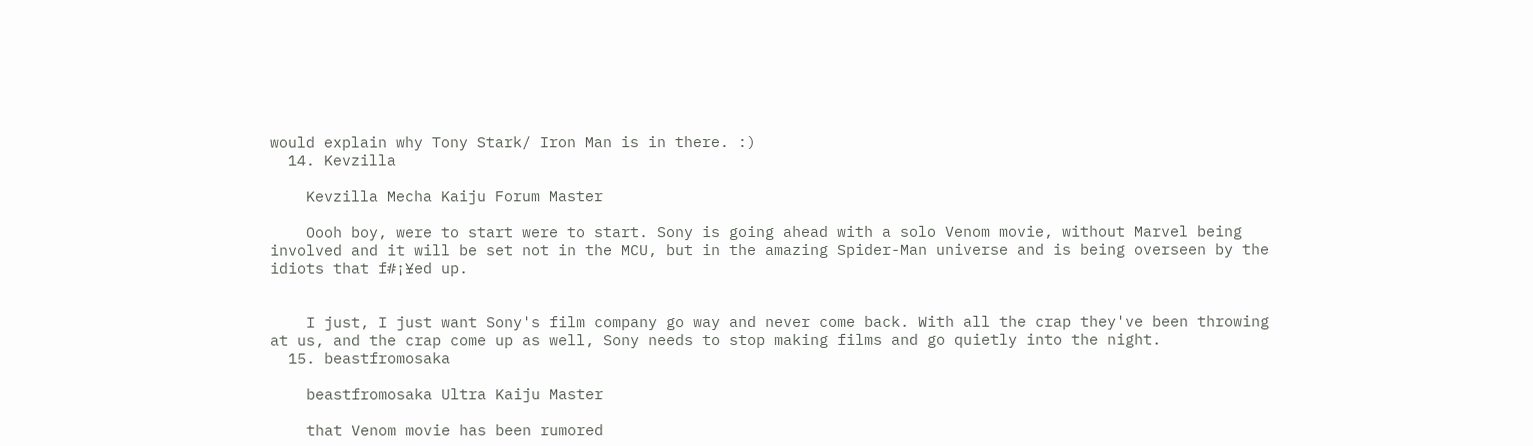would explain why Tony Stark/ Iron Man is in there. :)
  14. Kevzilla

    Kevzilla Mecha Kaiju Forum Master

    Oooh boy, were to start were to start. Sony is going ahead with a solo Venom movie, without Marvel being involved and it will be set not in the MCU, but in the amazing Spider-Man universe and is being overseen by the idiots that f#¡¥ed up.


    I just, I just want Sony's film company go way and never come back. With all the crap they've been throwing at us, and the crap come up as well, Sony needs to stop making films and go quietly into the night.
  15. beastfromosaka

    beastfromosaka Ultra Kaiju Master

    that Venom movie has been rumored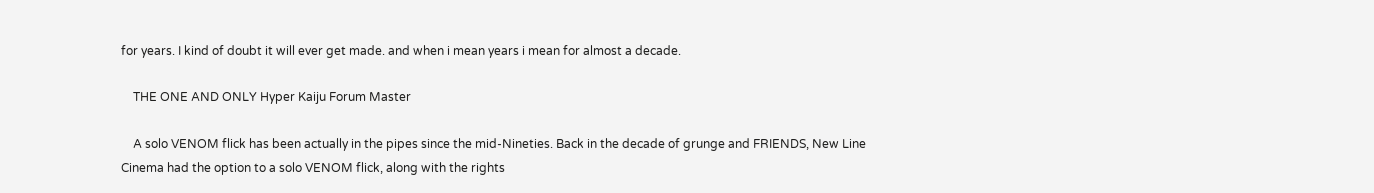for years. I kind of doubt it will ever get made. and when i mean years i mean for almost a decade.

    THE ONE AND ONLY Hyper Kaiju Forum Master

    A solo VENOM flick has been actually in the pipes since the mid-Nineties. Back in the decade of grunge and FRIENDS, New Line Cinema had the option to a solo VENOM flick, along with the rights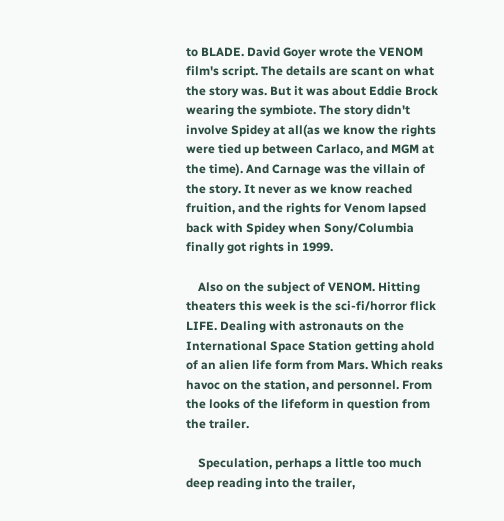to BLADE. David Goyer wrote the VENOM film's script. The details are scant on what the story was. But it was about Eddie Brock wearing the symbiote. The story didn't involve Spidey at all(as we know the rights were tied up between Carlaco, and MGM at the time). And Carnage was the villain of the story. It never as we know reached fruition, and the rights for Venom lapsed back with Spidey when Sony/Columbia finally got rights in 1999.

    Also on the subject of VENOM. Hitting theaters this week is the sci-fi/horror flick LIFE. Dealing with astronauts on the International Space Station getting ahold of an alien life form from Mars. Which reaks havoc on the station, and personnel. From the looks of the lifeform in question from the trailer.

    Speculation, perhaps a little too much deep reading into the trailer,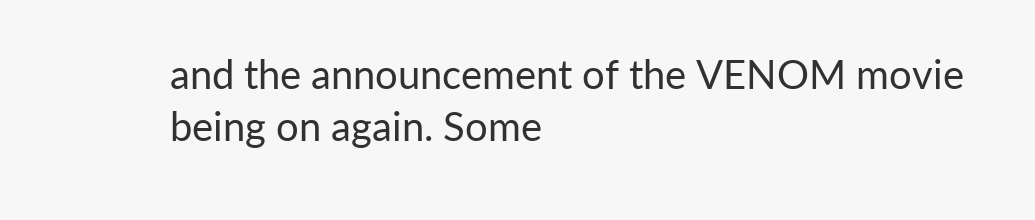and the announcement of the VENOM movie being on again. Some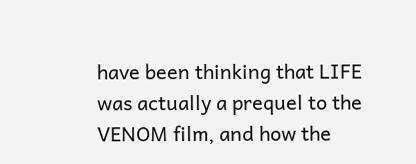have been thinking that LIFE was actually a prequel to the VENOM film, and how the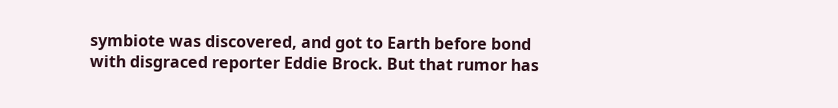symbiote was discovered, and got to Earth before bond with disgraced reporter Eddie Brock. But that rumor has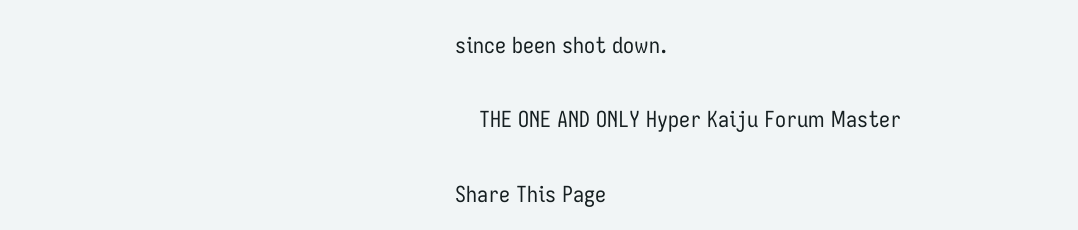since been shot down.

    THE ONE AND ONLY Hyper Kaiju Forum Master

Share This Page